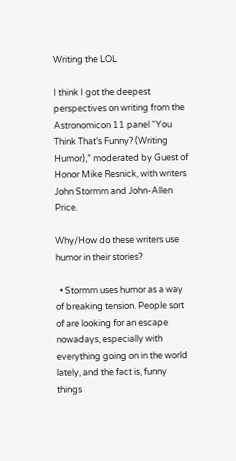Writing the LOL

I think I got the deepest perspectives on writing from the Astronomicon 11 panel “You Think That’s Funny? (Writing Humor),” moderated by Guest of Honor Mike Resnick, with writers John Stormm and John-Allen Price.

Why/How do these writers use humor in their stories?

  • Stormm uses humor as a way of breaking tension. People sort of are looking for an escape nowadays, especially with everything going on in the world lately, and the fact is, funny things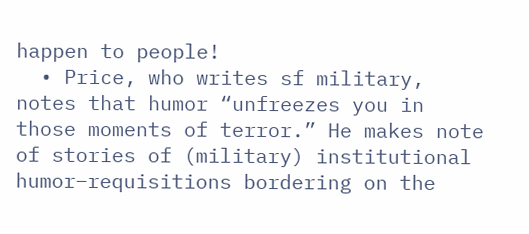happen to people!
  • Price, who writes sf military, notes that humor “unfreezes you in those moments of terror.” He makes note of stories of (military) institutional humor–requisitions bordering on the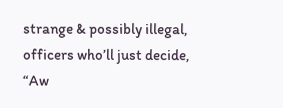strange & possibly illegal, officers who’ll just decide, “Aw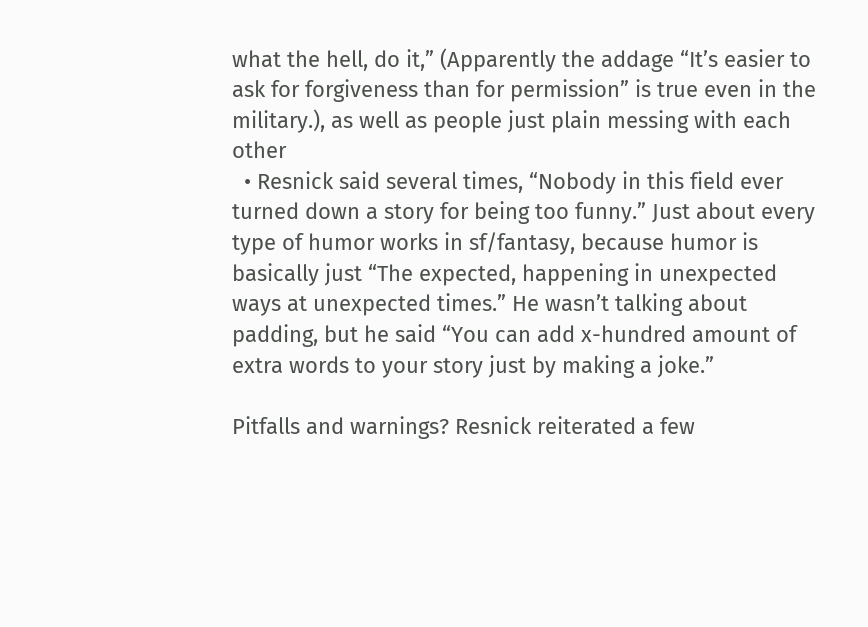what the hell, do it,” (Apparently the addage “It’s easier to ask for forgiveness than for permission” is true even in the military.), as well as people just plain messing with each other
  • Resnick said several times, “Nobody in this field ever turned down a story for being too funny.” Just about every type of humor works in sf/fantasy, because humor is basically just “The expected, happening in unexpected ways at unexpected times.” He wasn’t talking about padding, but he said “You can add x-hundred amount of extra words to your story just by making a joke.”

Pitfalls and warnings? Resnick reiterated a few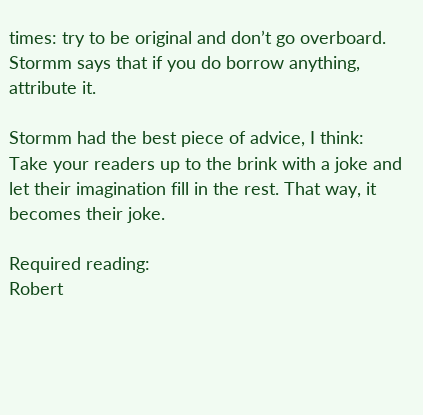times: try to be original and don’t go overboard. Stormm says that if you do borrow anything, attribute it.

Stormm had the best piece of advice, I think: Take your readers up to the brink with a joke and let their imagination fill in the rest. That way, it becomes their joke.

Required reading:
Robert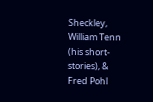Sheckley, William Tenn (his short-stories), & Fred Pohl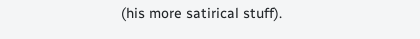(his more satirical stuff).